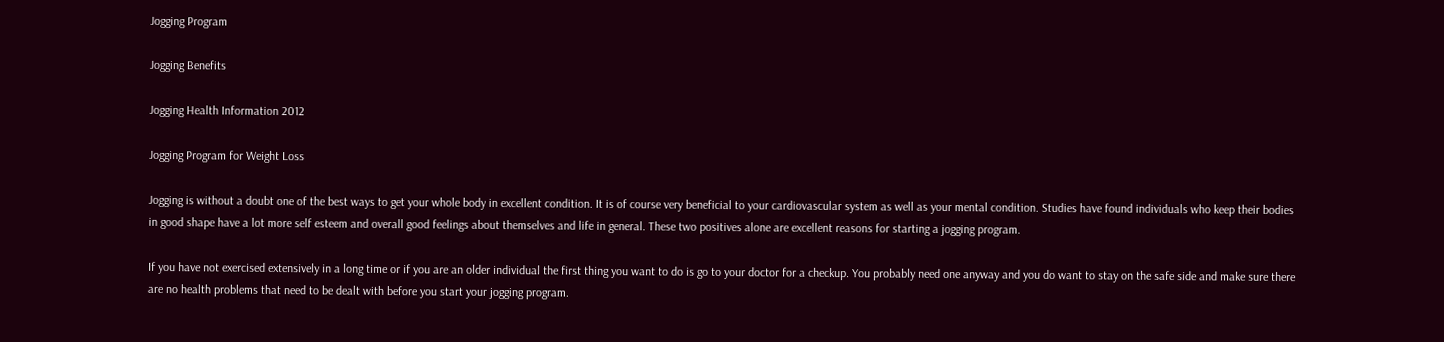Jogging Program

Jogging Benefits

Jogging Health Information 2012

Jogging Program for Weight Loss

Jogging is without a doubt one of the best ways to get your whole body in excellent condition. It is of course very beneficial to your cardiovascular system as well as your mental condition. Studies have found individuals who keep their bodies in good shape have a lot more self esteem and overall good feelings about themselves and life in general. These two positives alone are excellent reasons for starting a jogging program.

If you have not exercised extensively in a long time or if you are an older individual the first thing you want to do is go to your doctor for a checkup. You probably need one anyway and you do want to stay on the safe side and make sure there are no health problems that need to be dealt with before you start your jogging program.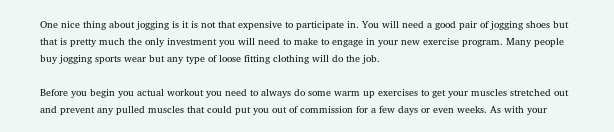One nice thing about jogging is it is not that expensive to participate in. You will need a good pair of jogging shoes but that is pretty much the only investment you will need to make to engage in your new exercise program. Many people buy jogging sports wear but any type of loose fitting clothing will do the job.

Before you begin you actual workout you need to always do some warm up exercises to get your muscles stretched out and prevent any pulled muscles that could put you out of commission for a few days or even weeks. As with your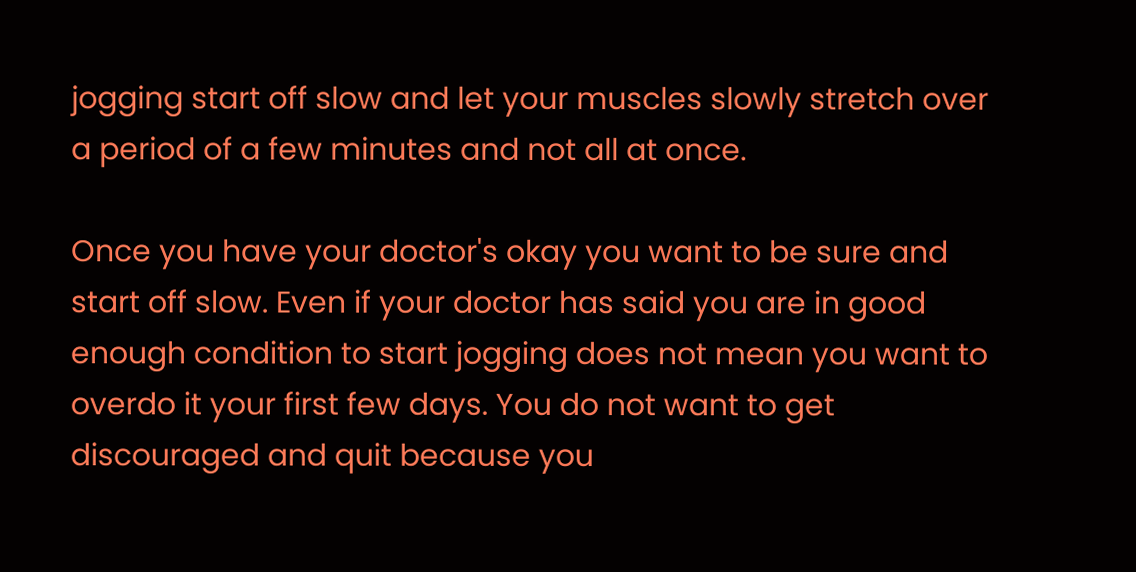jogging start off slow and let your muscles slowly stretch over a period of a few minutes and not all at once.

Once you have your doctor's okay you want to be sure and start off slow. Even if your doctor has said you are in good enough condition to start jogging does not mean you want to overdo it your first few days. You do not want to get discouraged and quit because you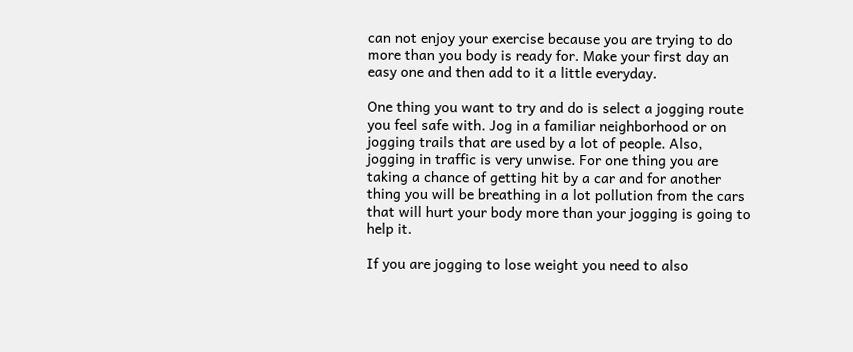can not enjoy your exercise because you are trying to do more than you body is ready for. Make your first day an easy one and then add to it a little everyday.

One thing you want to try and do is select a jogging route you feel safe with. Jog in a familiar neighborhood or on jogging trails that are used by a lot of people. Also, jogging in traffic is very unwise. For one thing you are taking a chance of getting hit by a car and for another thing you will be breathing in a lot pollution from the cars that will hurt your body more than your jogging is going to help it.

If you are jogging to lose weight you need to also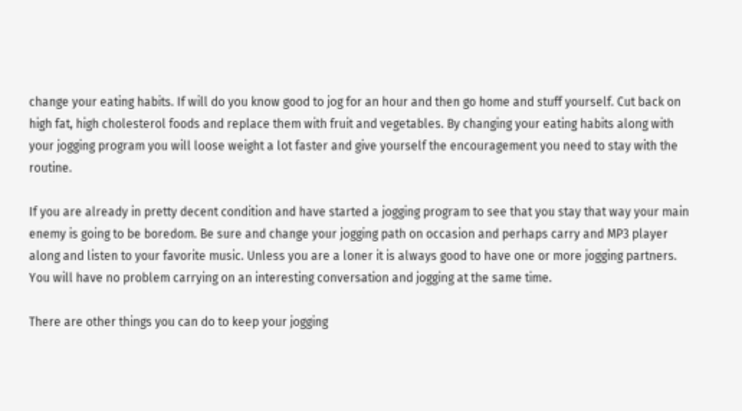change your eating habits. If will do you know good to jog for an hour and then go home and stuff yourself. Cut back on high fat, high cholesterol foods and replace them with fruit and vegetables. By changing your eating habits along with your jogging program you will loose weight a lot faster and give yourself the encouragement you need to stay with the routine.

If you are already in pretty decent condition and have started a jogging program to see that you stay that way your main enemy is going to be boredom. Be sure and change your jogging path on occasion and perhaps carry and MP3 player along and listen to your favorite music. Unless you are a loner it is always good to have one or more jogging partners. You will have no problem carrying on an interesting conversation and jogging at the same time.

There are other things you can do to keep your jogging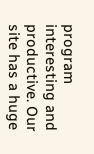program interesting and productive. Our site has a huge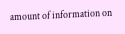amount of information on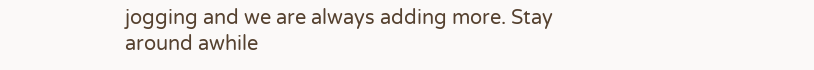jogging and we are always adding more. Stay around awhile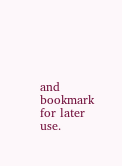and bookmark for later use.